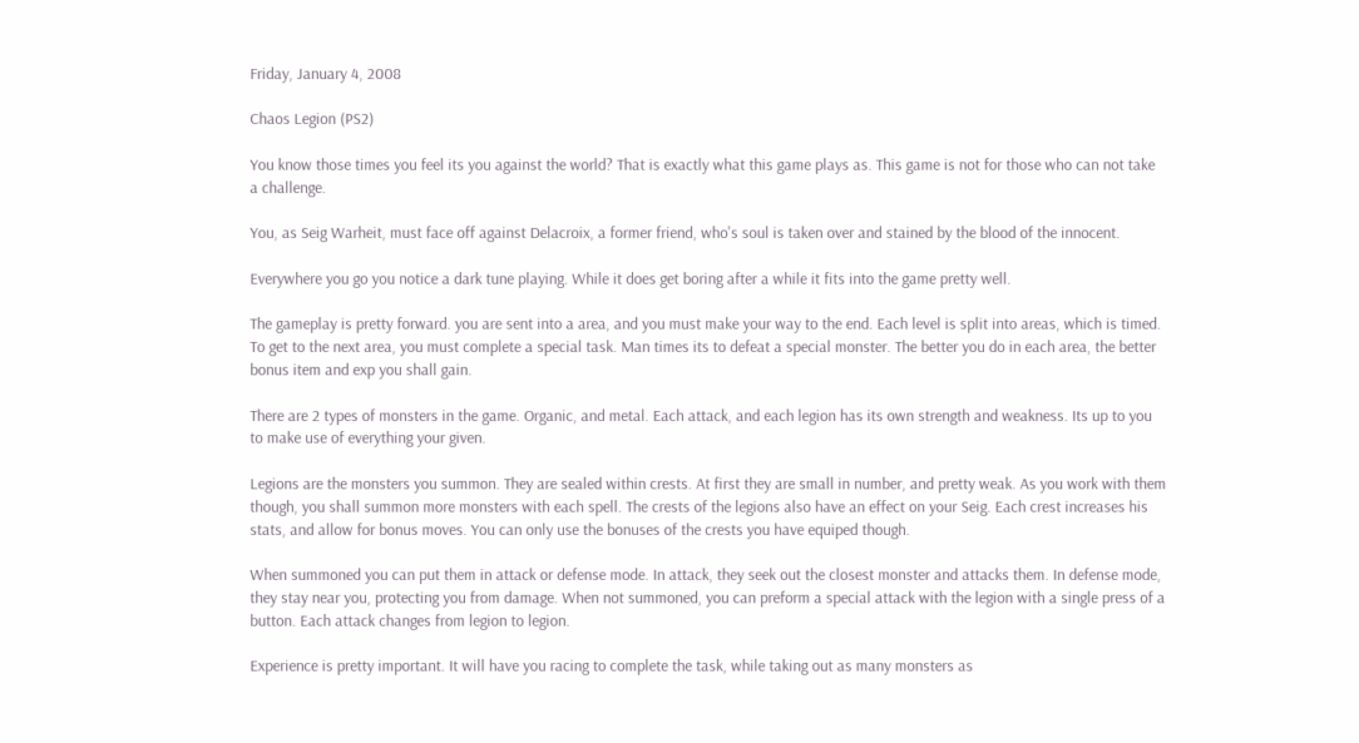Friday, January 4, 2008

Chaos Legion (PS2)

You know those times you feel its you against the world? That is exactly what this game plays as. This game is not for those who can not take a challenge.

You, as Seig Warheit, must face off against Delacroix, a former friend, who's soul is taken over and stained by the blood of the innocent.

Everywhere you go you notice a dark tune playing. While it does get boring after a while it fits into the game pretty well.

The gameplay is pretty forward. you are sent into a area, and you must make your way to the end. Each level is split into areas, which is timed. To get to the next area, you must complete a special task. Man times its to defeat a special monster. The better you do in each area, the better bonus item and exp you shall gain.

There are 2 types of monsters in the game. Organic, and metal. Each attack, and each legion has its own strength and weakness. Its up to you to make use of everything your given.

Legions are the monsters you summon. They are sealed within crests. At first they are small in number, and pretty weak. As you work with them though, you shall summon more monsters with each spell. The crests of the legions also have an effect on your Seig. Each crest increases his stats, and allow for bonus moves. You can only use the bonuses of the crests you have equiped though.

When summoned you can put them in attack or defense mode. In attack, they seek out the closest monster and attacks them. In defense mode, they stay near you, protecting you from damage. When not summoned, you can preform a special attack with the legion with a single press of a button. Each attack changes from legion to legion.

Experience is pretty important. It will have you racing to complete the task, while taking out as many monsters as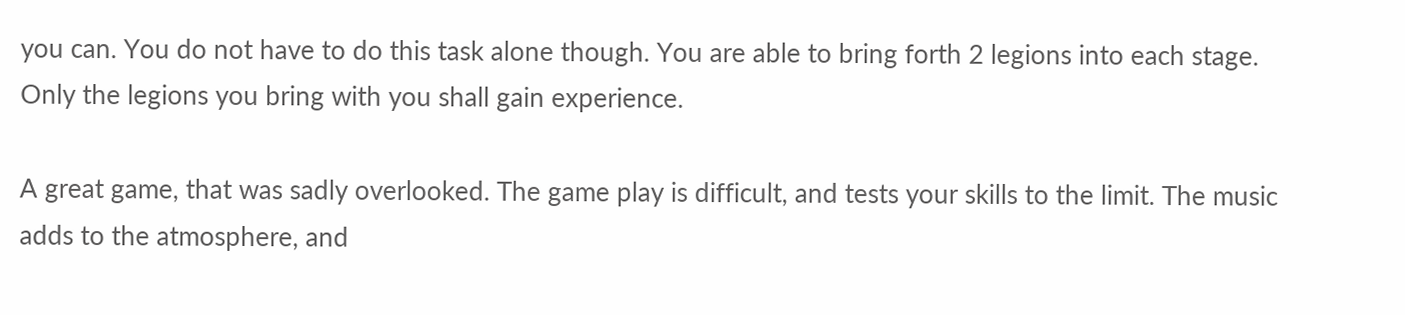you can. You do not have to do this task alone though. You are able to bring forth 2 legions into each stage. Only the legions you bring with you shall gain experience.

A great game, that was sadly overlooked. The game play is difficult, and tests your skills to the limit. The music adds to the atmosphere, and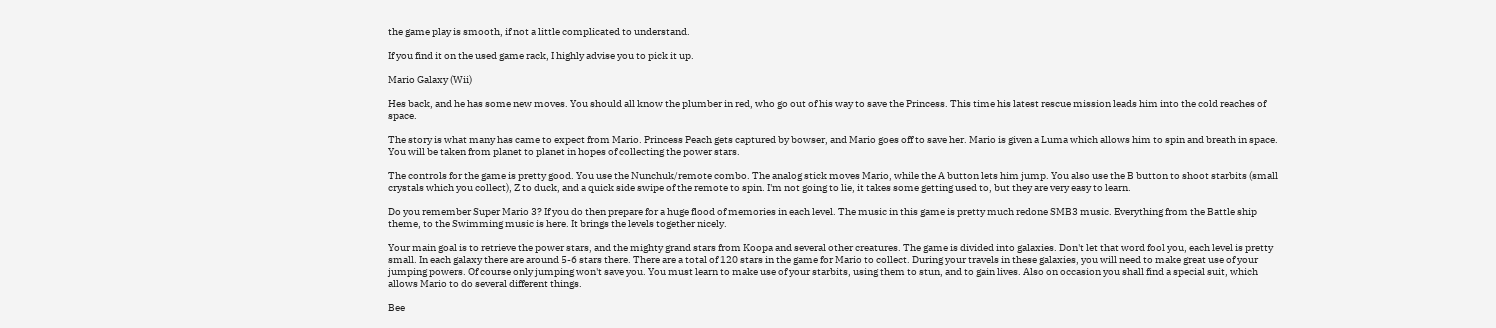the game play is smooth, if not a little complicated to understand.

If you find it on the used game rack, I highly advise you to pick it up.

Mario Galaxy (Wii)

Hes back, and he has some new moves. You should all know the plumber in red, who go out of his way to save the Princess. This time his latest rescue mission leads him into the cold reaches of space.

The story is what many has came to expect from Mario. Princess Peach gets captured by bowser, and Mario goes off to save her. Mario is given a Luma which allows him to spin and breath in space. You will be taken from planet to planet in hopes of collecting the power stars.

The controls for the game is pretty good. You use the Nunchuk/remote combo. The analog stick moves Mario, while the A button lets him jump. You also use the B button to shoot starbits (small crystals which you collect), Z to duck, and a quick side swipe of the remote to spin. I'm not going to lie, it takes some getting used to, but they are very easy to learn.

Do you remember Super Mario 3? If you do then prepare for a huge flood of memories in each level. The music in this game is pretty much redone SMB3 music. Everything from the Battle ship theme, to the Swimming music is here. It brings the levels together nicely.

Your main goal is to retrieve the power stars, and the mighty grand stars from Koopa and several other creatures. The game is divided into galaxies. Don't let that word fool you, each level is pretty small. In each galaxy there are around 5-6 stars there. There are a total of 120 stars in the game for Mario to collect. During your travels in these galaxies, you will need to make great use of your jumping powers. Of course only jumping won't save you. You must learn to make use of your starbits, using them to stun, and to gain lives. Also on occasion you shall find a special suit, which allows Mario to do several different things.

Bee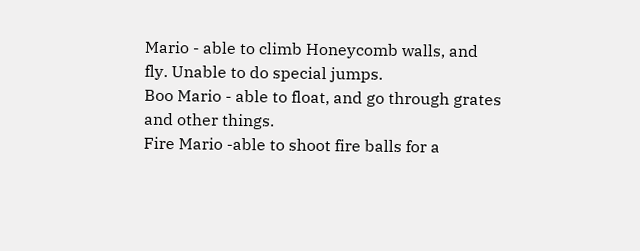Mario - able to climb Honeycomb walls, and fly. Unable to do special jumps.
Boo Mario - able to float, and go through grates and other things.
Fire Mario -able to shoot fire balls for a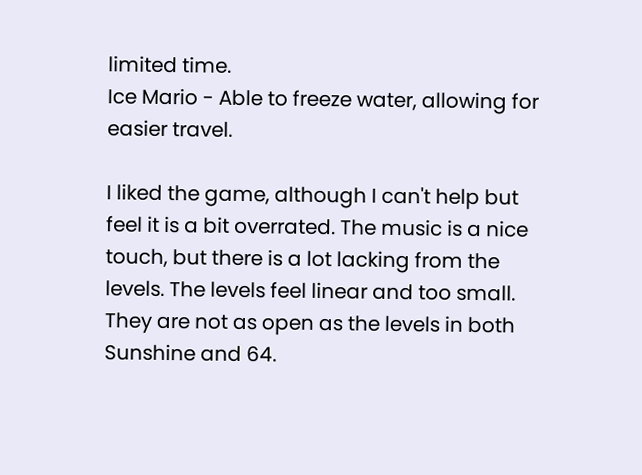limited time.
Ice Mario - Able to freeze water, allowing for easier travel.

I liked the game, although I can't help but feel it is a bit overrated. The music is a nice touch, but there is a lot lacking from the levels. The levels feel linear and too small. They are not as open as the levels in both Sunshine and 64.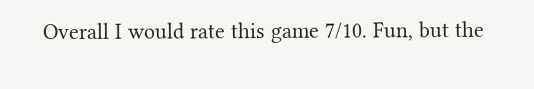Overall I would rate this game 7/10. Fun, but the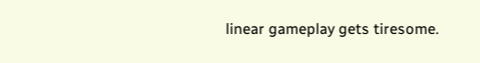linear gameplay gets tiresome.